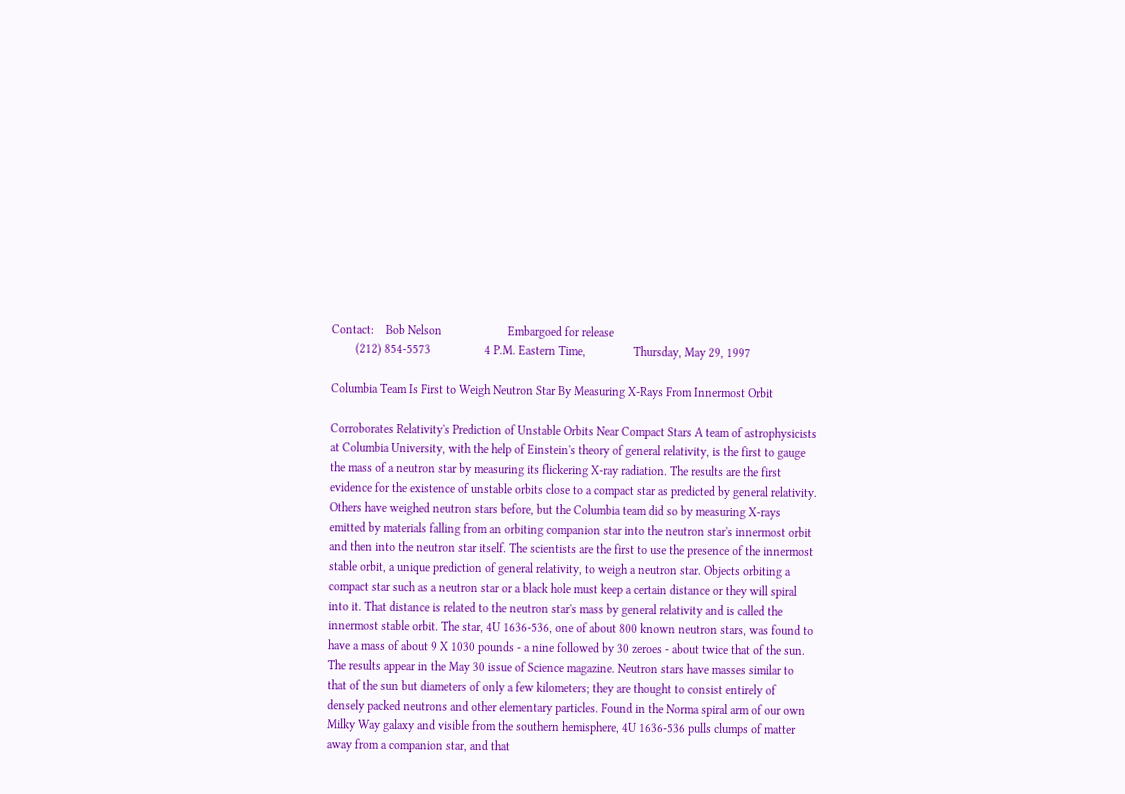Contact:    Bob Nelson                      Embargoed for release
        (212) 854-5573                  4 P.M. Eastern Time,                Thursday, May 29, 1997

Columbia Team Is First to Weigh Neutron Star By Measuring X-Rays From Innermost Orbit

Corroborates Relativity's Prediction of Unstable Orbits Near Compact Stars A team of astrophysicists at Columbia University, with the help of Einstein's theory of general relativity, is the first to gauge the mass of a neutron star by measuring its flickering X-ray radiation. The results are the first evidence for the existence of unstable orbits close to a compact star as predicted by general relativity. Others have weighed neutron stars before, but the Columbia team did so by measuring X-rays emitted by materials falling from an orbiting companion star into the neutron star's innermost orbit and then into the neutron star itself. The scientists are the first to use the presence of the innermost stable orbit, a unique prediction of general relativity, to weigh a neutron star. Objects orbiting a compact star such as a neutron star or a black hole must keep a certain distance or they will spiral into it. That distance is related to the neutron star's mass by general relativity and is called the innermost stable orbit. The star, 4U 1636-536, one of about 800 known neutron stars, was found to have a mass of about 9 X 1030 pounds - a nine followed by 30 zeroes - about twice that of the sun. The results appear in the May 30 issue of Science magazine. Neutron stars have masses similar to that of the sun but diameters of only a few kilometers; they are thought to consist entirely of densely packed neutrons and other elementary particles. Found in the Norma spiral arm of our own Milky Way galaxy and visible from the southern hemisphere, 4U 1636-536 pulls clumps of matter away from a companion star, and that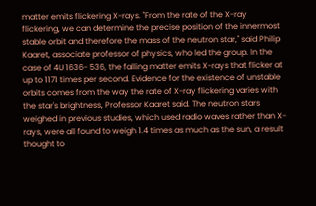matter emits flickering X-rays. "From the rate of the X-ray flickering, we can determine the precise position of the innermost stable orbit and therefore the mass of the neutron star," said Philip Kaaret, associate professor of physics, who led the group. In the case of 4U 1636- 536, the falling matter emits X-rays that flicker at up to 1171 times per second. Evidence for the existence of unstable orbits comes from the way the rate of X-ray flickering varies with the star's brightness, Professor Kaaret said. The neutron stars weighed in previous studies, which used radio waves rather than X-rays, were all found to weigh 1.4 times as much as the sun, a result thought to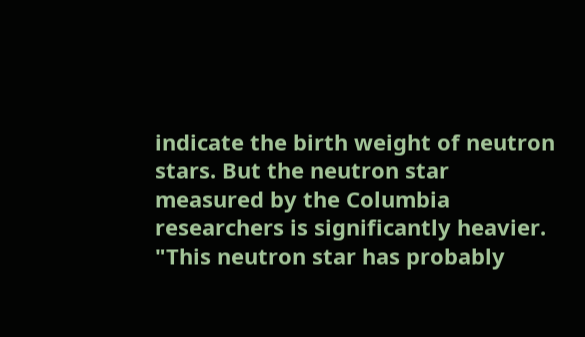indicate the birth weight of neutron stars. But the neutron star measured by the Columbia researchers is significantly heavier. "This neutron star has probably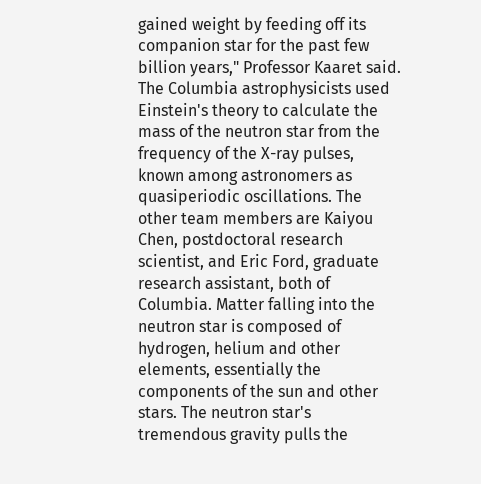gained weight by feeding off its companion star for the past few billion years," Professor Kaaret said. The Columbia astrophysicists used Einstein's theory to calculate the mass of the neutron star from the frequency of the X-ray pulses, known among astronomers as quasiperiodic oscillations. The other team members are Kaiyou Chen, postdoctoral research scientist, and Eric Ford, graduate research assistant, both of Columbia. Matter falling into the neutron star is composed of hydrogen, helium and other elements, essentially the components of the sun and other stars. The neutron star's tremendous gravity pulls the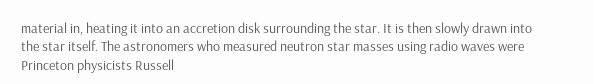material in, heating it into an accretion disk surrounding the star. It is then slowly drawn into the star itself. The astronomers who measured neutron star masses using radio waves were Princeton physicists Russell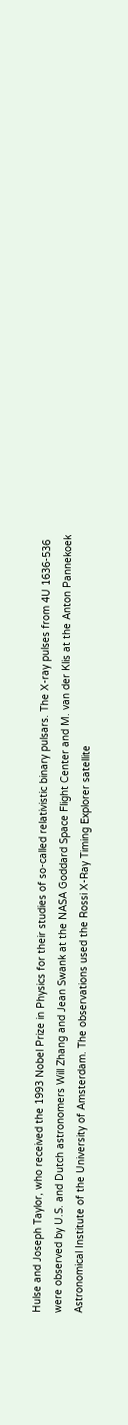Hulse and Joseph Taylor, who received the 1993 Nobel Prize in Physics for their studies of so-called relativistic binary pulsars. The X-ray pulses from 4U 1636-536 were observed by U.S. and Dutch astronomers Will Zhang and Jean Swank at the NASA Goddard Space Flight Center and M. van der Klis at the Anton Pannekoek Astronomical Institute of the University of Amsterdam. The observations used the Rossi X-Ray Timing Explorer satellite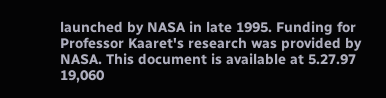launched by NASA in late 1995. Funding for Professor Kaaret's research was provided by NASA. This document is available at 5.27.97 19,060